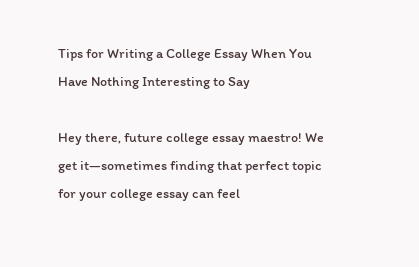Tips for Writing a College Essay When You Have Nothing Interesting to Say

Hey there, future college essay maestro! We get it—sometimes finding that perfect topic for your college essay can feel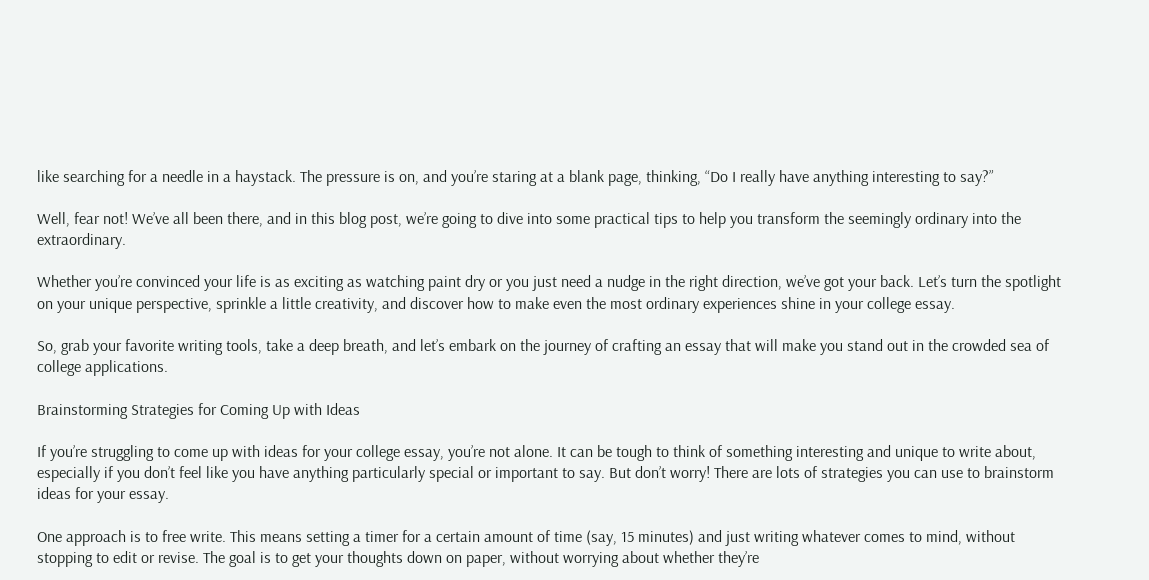like searching for a needle in a haystack. The pressure is on, and you’re staring at a blank page, thinking, “Do I really have anything interesting to say?”

Well, fear not! We’ve all been there, and in this blog post, we’re going to dive into some practical tips to help you transform the seemingly ordinary into the extraordinary.

Whether you’re convinced your life is as exciting as watching paint dry or you just need a nudge in the right direction, we’ve got your back. Let’s turn the spotlight on your unique perspective, sprinkle a little creativity, and discover how to make even the most ordinary experiences shine in your college essay.

So, grab your favorite writing tools, take a deep breath, and let’s embark on the journey of crafting an essay that will make you stand out in the crowded sea of college applications.

Brainstorming Strategies for Coming Up with Ideas

If you’re struggling to come up with ideas for your college essay, you’re not alone. It can be tough to think of something interesting and unique to write about, especially if you don’t feel like you have anything particularly special or important to say. But don’t worry! There are lots of strategies you can use to brainstorm ideas for your essay.

One approach is to free write. This means setting a timer for a certain amount of time (say, 15 minutes) and just writing whatever comes to mind, without stopping to edit or revise. The goal is to get your thoughts down on paper, without worrying about whether they’re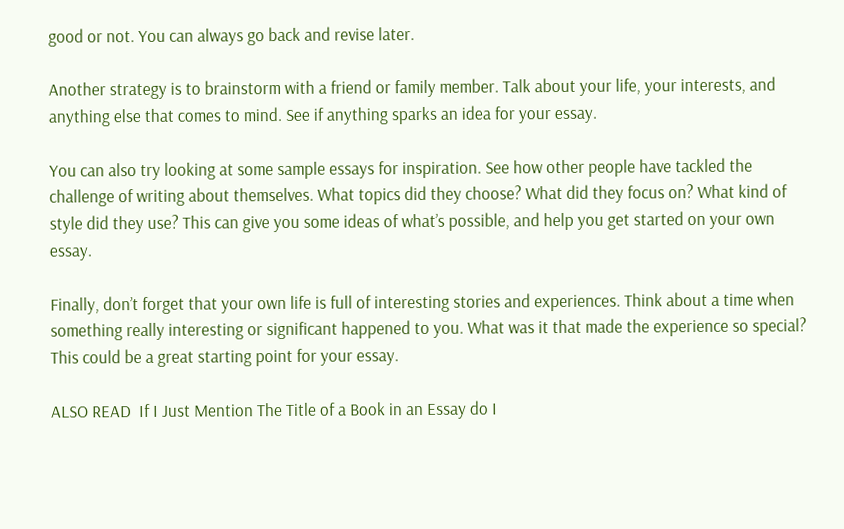good or not. You can always go back and revise later.

Another strategy is to brainstorm with a friend or family member. Talk about your life, your interests, and anything else that comes to mind. See if anything sparks an idea for your essay.

You can also try looking at some sample essays for inspiration. See how other people have tackled the challenge of writing about themselves. What topics did they choose? What did they focus on? What kind of style did they use? This can give you some ideas of what’s possible, and help you get started on your own essay.

Finally, don’t forget that your own life is full of interesting stories and experiences. Think about a time when something really interesting or significant happened to you. What was it that made the experience so special? This could be a great starting point for your essay.

ALSO READ  If I Just Mention The Title of a Book in an Essay do I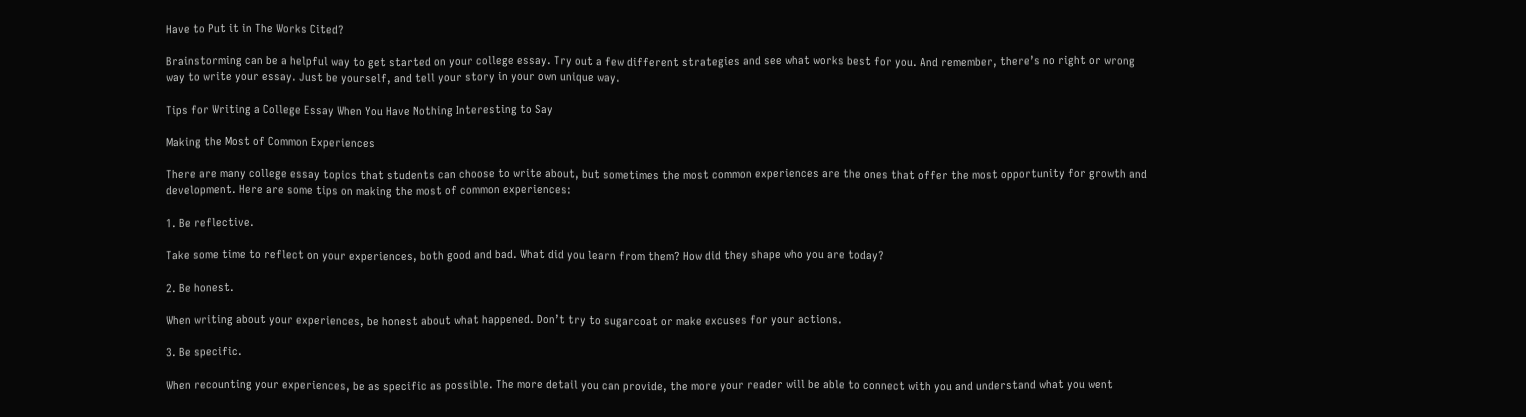Have to Put it in The Works Cited?

Brainstorming can be a helpful way to get started on your college essay. Try out a few different strategies and see what works best for you. And remember, there’s no right or wrong way to write your essay. Just be yourself, and tell your story in your own unique way.

Tips for Writing a College Essay When You Have Nothing Interesting to Say

Making the Most of Common Experiences

There are many college essay topics that students can choose to write about, but sometimes the most common experiences are the ones that offer the most opportunity for growth and development. Here are some tips on making the most of common experiences:

1. Be reflective.

Take some time to reflect on your experiences, both good and bad. What did you learn from them? How did they shape who you are today?

2. Be honest.

When writing about your experiences, be honest about what happened. Don’t try to sugarcoat or make excuses for your actions.

3. Be specific.

When recounting your experiences, be as specific as possible. The more detail you can provide, the more your reader will be able to connect with you and understand what you went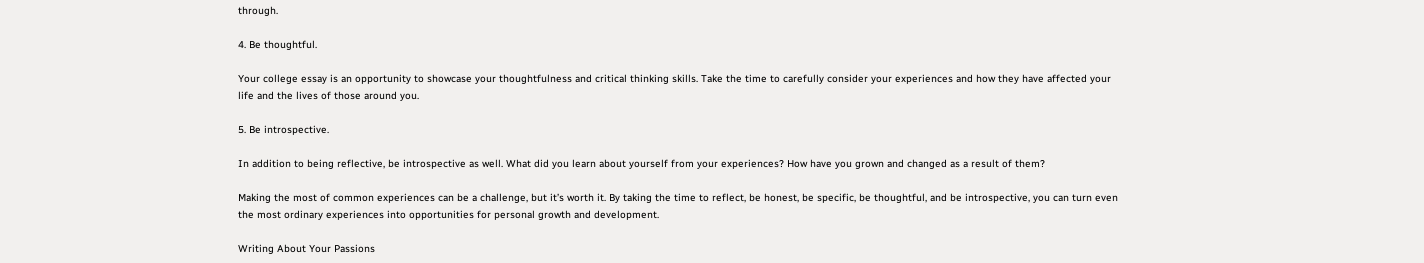through.

4. Be thoughtful.

Your college essay is an opportunity to showcase your thoughtfulness and critical thinking skills. Take the time to carefully consider your experiences and how they have affected your life and the lives of those around you.

5. Be introspective.

In addition to being reflective, be introspective as well. What did you learn about yourself from your experiences? How have you grown and changed as a result of them?

Making the most of common experiences can be a challenge, but it’s worth it. By taking the time to reflect, be honest, be specific, be thoughtful, and be introspective, you can turn even the most ordinary experiences into opportunities for personal growth and development.

Writing About Your Passions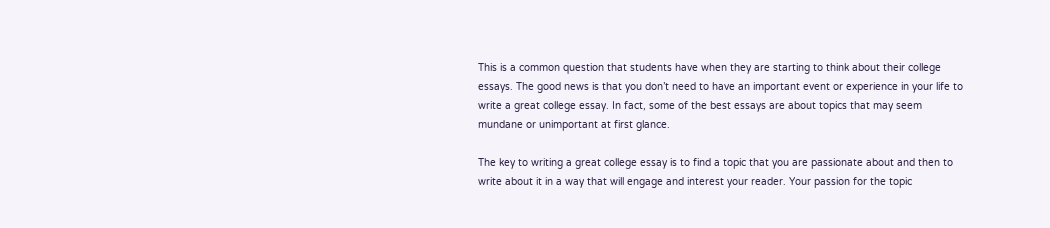This is a common question that students have when they are starting to think about their college essays. The good news is that you don’t need to have an important event or experience in your life to write a great college essay. In fact, some of the best essays are about topics that may seem mundane or unimportant at first glance.

The key to writing a great college essay is to find a topic that you are passionate about and then to write about it in a way that will engage and interest your reader. Your passion for the topic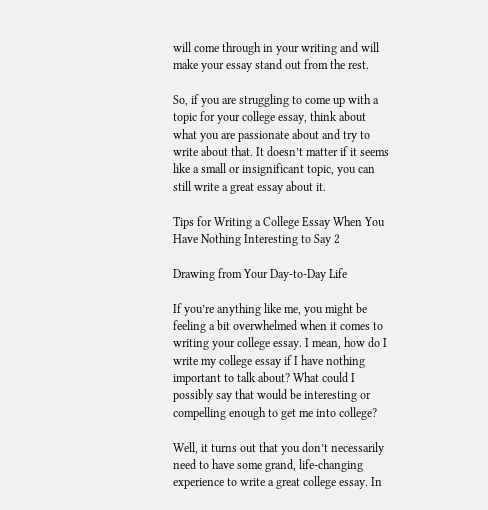will come through in your writing and will make your essay stand out from the rest.

So, if you are struggling to come up with a topic for your college essay, think about what you are passionate about and try to write about that. It doesn’t matter if it seems like a small or insignificant topic, you can still write a great essay about it.

Tips for Writing a College Essay When You Have Nothing Interesting to Say 2

Drawing from Your Day-to-Day Life

If you’re anything like me, you might be feeling a bit overwhelmed when it comes to writing your college essay. I mean, how do I write my college essay if I have nothing important to talk about? What could I possibly say that would be interesting or compelling enough to get me into college?

Well, it turns out that you don’t necessarily need to have some grand, life-changing experience to write a great college essay. In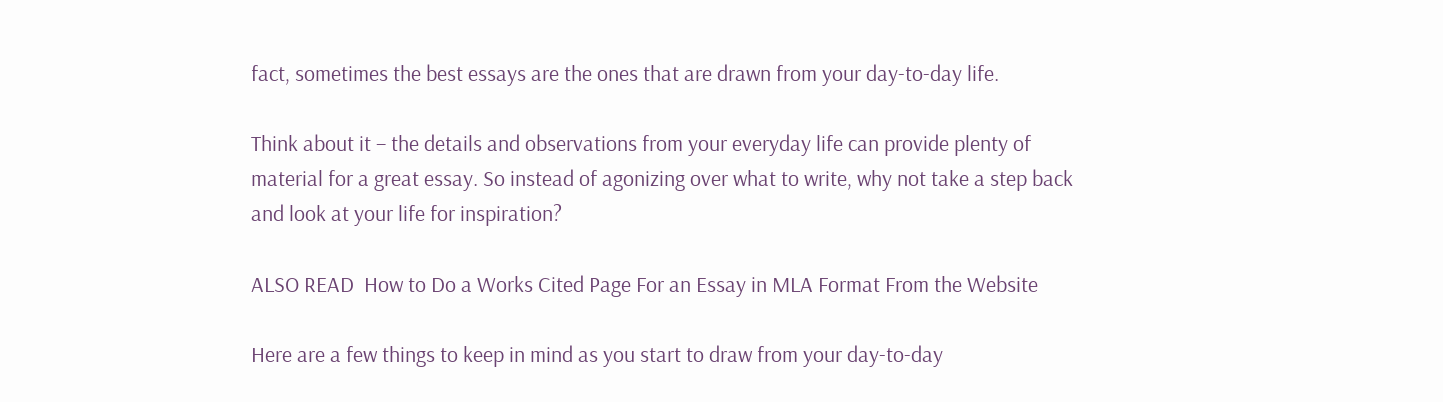fact, sometimes the best essays are the ones that are drawn from your day-to-day life.

Think about it – the details and observations from your everyday life can provide plenty of material for a great essay. So instead of agonizing over what to write, why not take a step back and look at your life for inspiration?

ALSO READ  How to Do a Works Cited Page For an Essay in MLA Format From the Website

Here are a few things to keep in mind as you start to draw from your day-to-day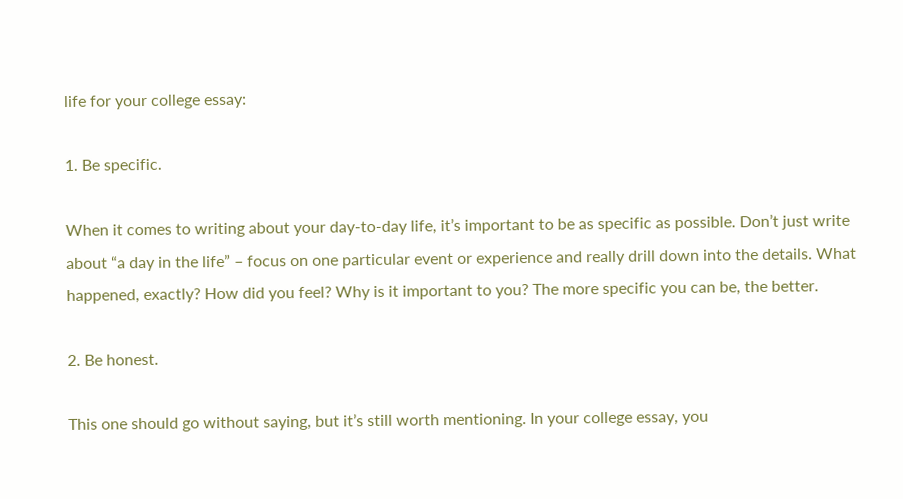life for your college essay:

1. Be specific.

When it comes to writing about your day-to-day life, it’s important to be as specific as possible. Don’t just write about “a day in the life” – focus on one particular event or experience and really drill down into the details. What happened, exactly? How did you feel? Why is it important to you? The more specific you can be, the better.

2. Be honest.

This one should go without saying, but it’s still worth mentioning. In your college essay, you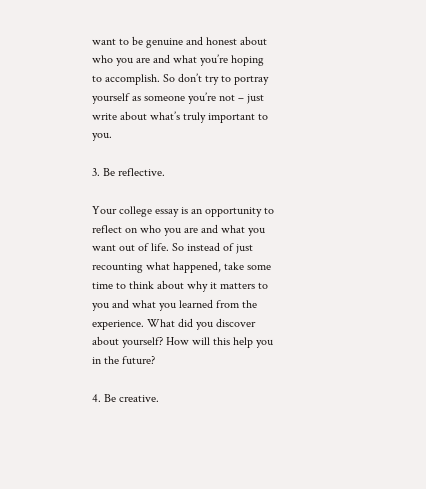want to be genuine and honest about who you are and what you’re hoping to accomplish. So don’t try to portray yourself as someone you’re not – just write about what’s truly important to you.

3. Be reflective.

Your college essay is an opportunity to reflect on who you are and what you want out of life. So instead of just recounting what happened, take some time to think about why it matters to you and what you learned from the experience. What did you discover about yourself? How will this help you in the future?

4. Be creative.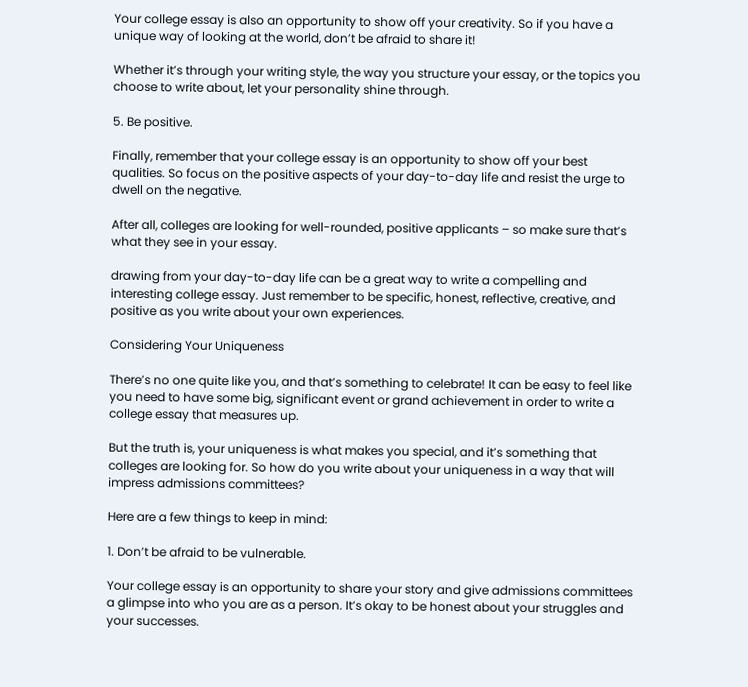Your college essay is also an opportunity to show off your creativity. So if you have a unique way of looking at the world, don’t be afraid to share it!

Whether it’s through your writing style, the way you structure your essay, or the topics you choose to write about, let your personality shine through.

5. Be positive.

Finally, remember that your college essay is an opportunity to show off your best qualities. So focus on the positive aspects of your day-to-day life and resist the urge to dwell on the negative.

After all, colleges are looking for well-rounded, positive applicants – so make sure that’s what they see in your essay.

drawing from your day-to-day life can be a great way to write a compelling and interesting college essay. Just remember to be specific, honest, reflective, creative, and positive as you write about your own experiences.

Considering Your Uniqueness

There’s no one quite like you, and that’s something to celebrate! It can be easy to feel like you need to have some big, significant event or grand achievement in order to write a college essay that measures up.

But the truth is, your uniqueness is what makes you special, and it’s something that colleges are looking for. So how do you write about your uniqueness in a way that will impress admissions committees?

Here are a few things to keep in mind:

1. Don’t be afraid to be vulnerable.

Your college essay is an opportunity to share your story and give admissions committees a glimpse into who you are as a person. It’s okay to be honest about your struggles and your successes.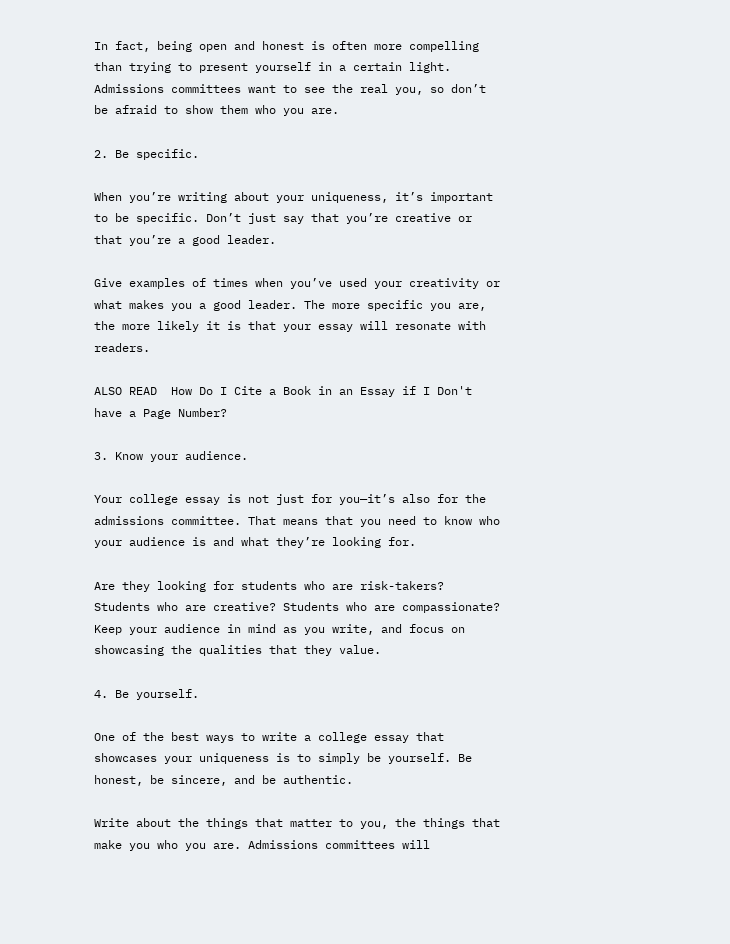In fact, being open and honest is often more compelling than trying to present yourself in a certain light. Admissions committees want to see the real you, so don’t be afraid to show them who you are.

2. Be specific.

When you’re writing about your uniqueness, it’s important to be specific. Don’t just say that you’re creative or that you’re a good leader.

Give examples of times when you’ve used your creativity or what makes you a good leader. The more specific you are, the more likely it is that your essay will resonate with readers.

ALSO READ  How Do I Cite a Book in an Essay if I Don't have a Page Number?

3. Know your audience.

Your college essay is not just for you—it’s also for the admissions committee. That means that you need to know who your audience is and what they’re looking for.

Are they looking for students who are risk-takers? Students who are creative? Students who are compassionate? Keep your audience in mind as you write, and focus on showcasing the qualities that they value.

4. Be yourself.

One of the best ways to write a college essay that showcases your uniqueness is to simply be yourself. Be honest, be sincere, and be authentic.

Write about the things that matter to you, the things that make you who you are. Admissions committees will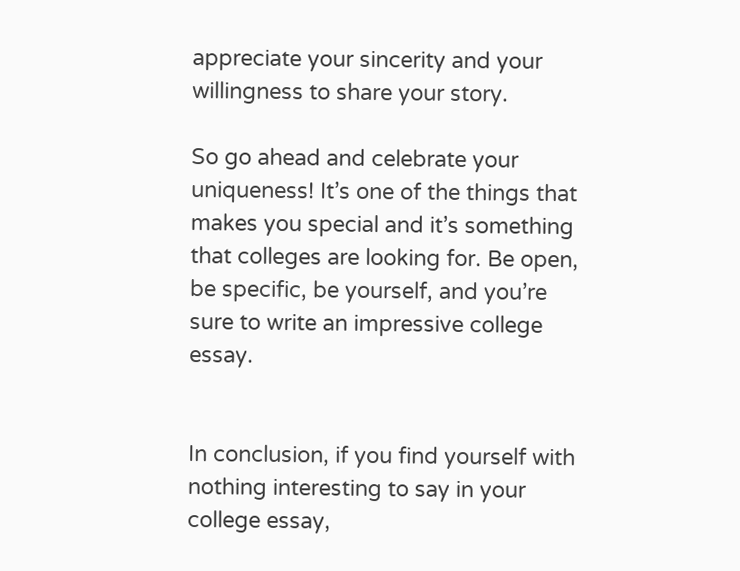appreciate your sincerity and your willingness to share your story.

So go ahead and celebrate your uniqueness! It’s one of the things that makes you special and it’s something that colleges are looking for. Be open, be specific, be yourself, and you’re sure to write an impressive college essay.


In conclusion, if you find yourself with nothing interesting to say in your college essay,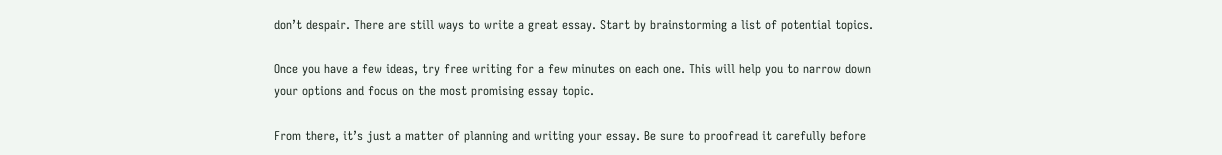don’t despair. There are still ways to write a great essay. Start by brainstorming a list of potential topics.

Once you have a few ideas, try free writing for a few minutes on each one. This will help you to narrow down your options and focus on the most promising essay topic.

From there, it’s just a matter of planning and writing your essay. Be sure to proofread it carefully before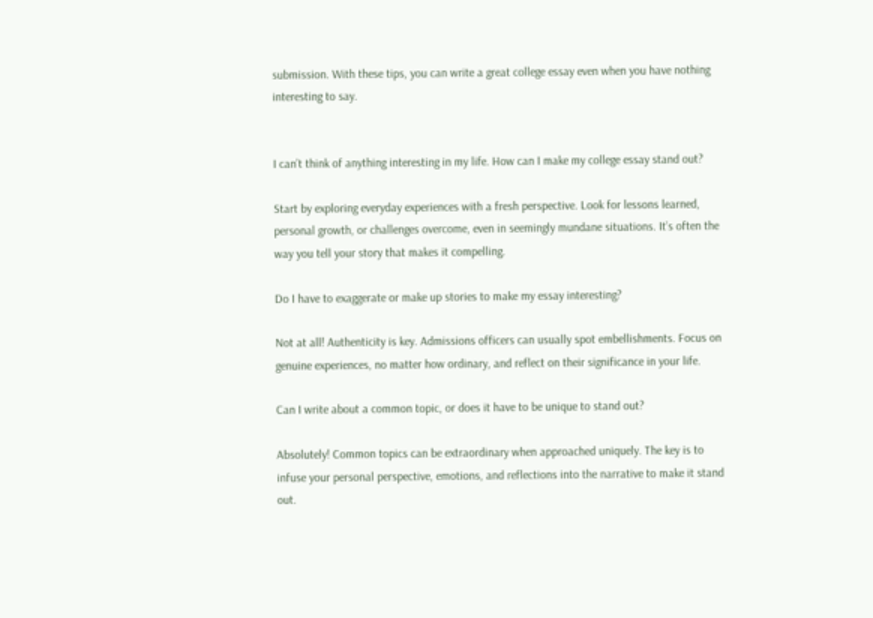submission. With these tips, you can write a great college essay even when you have nothing interesting to say.


I can’t think of anything interesting in my life. How can I make my college essay stand out?

Start by exploring everyday experiences with a fresh perspective. Look for lessons learned, personal growth, or challenges overcome, even in seemingly mundane situations. It’s often the way you tell your story that makes it compelling.

Do I have to exaggerate or make up stories to make my essay interesting?

Not at all! Authenticity is key. Admissions officers can usually spot embellishments. Focus on genuine experiences, no matter how ordinary, and reflect on their significance in your life.

Can I write about a common topic, or does it have to be unique to stand out?

Absolutely! Common topics can be extraordinary when approached uniquely. The key is to infuse your personal perspective, emotions, and reflections into the narrative to make it stand out.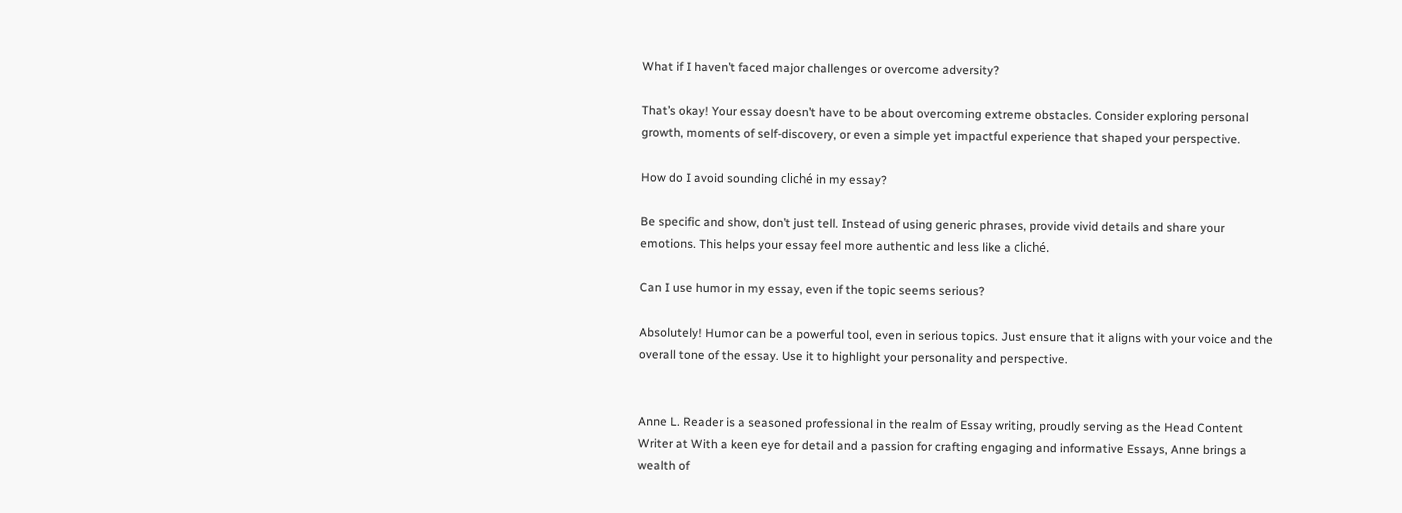What if I haven’t faced major challenges or overcome adversity?

That’s okay! Your essay doesn’t have to be about overcoming extreme obstacles. Consider exploring personal growth, moments of self-discovery, or even a simple yet impactful experience that shaped your perspective.

How do I avoid sounding cliché in my essay?

Be specific and show, don’t just tell. Instead of using generic phrases, provide vivid details and share your emotions. This helps your essay feel more authentic and less like a cliché.

Can I use humor in my essay, even if the topic seems serious?

Absolutely! Humor can be a powerful tool, even in serious topics. Just ensure that it aligns with your voice and the overall tone of the essay. Use it to highlight your personality and perspective.


Anne L. Reader is a seasoned professional in the realm of Essay writing, proudly serving as the Head Content Writer at With a keen eye for detail and a passion for crafting engaging and informative Essays, Anne brings a wealth of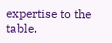expertise to the table.